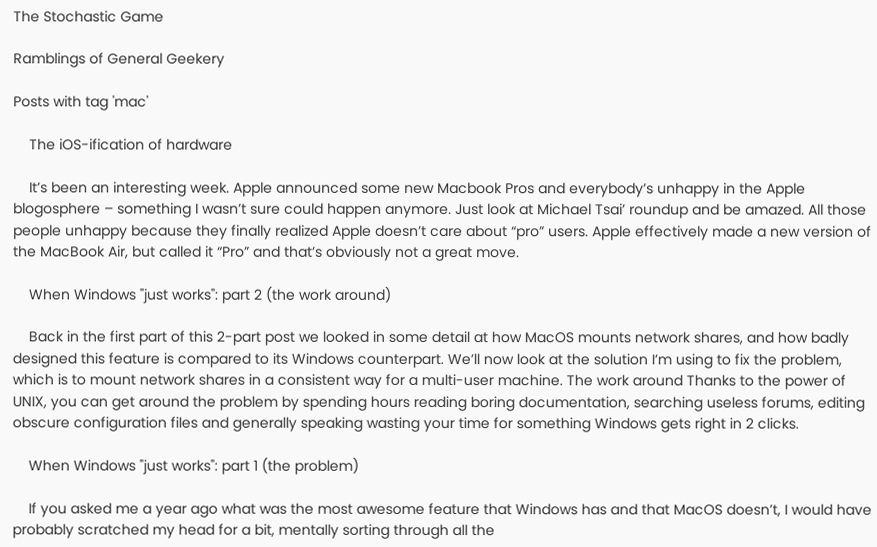The Stochastic Game

Ramblings of General Geekery

Posts with tag 'mac'

    The iOS-ification of hardware

    It’s been an interesting week. Apple announced some new Macbook Pros and everybody’s unhappy in the Apple blogosphere – something I wasn’t sure could happen anymore. Just look at Michael Tsai’ roundup and be amazed. All those people unhappy because they finally realized Apple doesn’t care about “pro” users. Apple effectively made a new version of the MacBook Air, but called it “Pro” and that’s obviously not a great move.

    When Windows "just works": part 2 (the work around)

    Back in the first part of this 2-part post we looked in some detail at how MacOS mounts network shares, and how badly designed this feature is compared to its Windows counterpart. We’ll now look at the solution I’m using to fix the problem, which is to mount network shares in a consistent way for a multi-user machine. The work around Thanks to the power of UNIX, you can get around the problem by spending hours reading boring documentation, searching useless forums, editing obscure configuration files and generally speaking wasting your time for something Windows gets right in 2 clicks.

    When Windows "just works": part 1 (the problem)

    If you asked me a year ago what was the most awesome feature that Windows has and that MacOS doesn’t, I would have probably scratched my head for a bit, mentally sorting through all the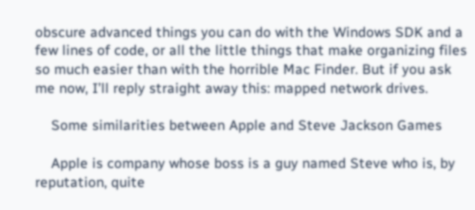obscure advanced things you can do with the Windows SDK and a few lines of code, or all the little things that make organizing files so much easier than with the horrible Mac Finder. But if you ask me now, I’ll reply straight away this: mapped network drives.

    Some similarities between Apple and Steve Jackson Games

    Apple is company whose boss is a guy named Steve who is, by reputation, quite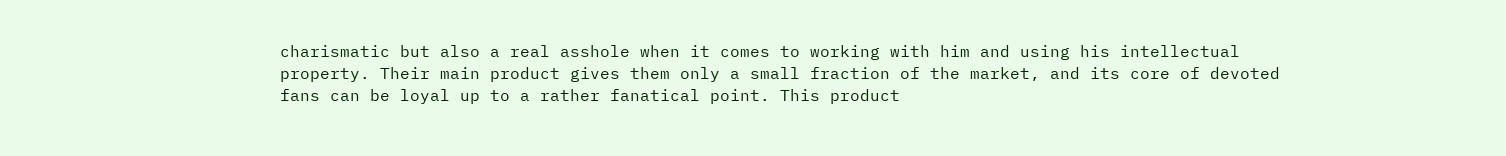charismatic but also a real asshole when it comes to working with him and using his intellectual property. Their main product gives them only a small fraction of the market, and its core of devoted fans can be loyal up to a rather fanatical point. This product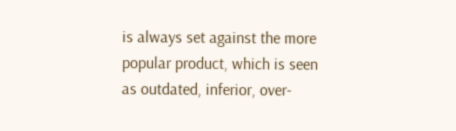is always set against the more popular product, which is seen as outdated, inferior, over-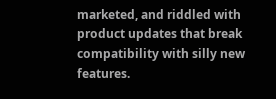marketed, and riddled with product updates that break compatibility with silly new features.